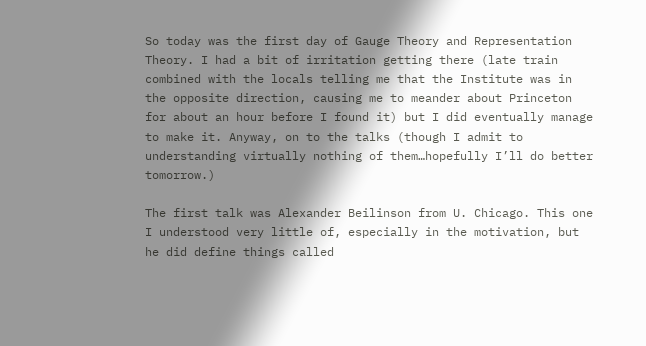So today was the first day of Gauge Theory and Representation Theory. I had a bit of irritation getting there (late train combined with the locals telling me that the Institute was in the opposite direction, causing me to meander about Princeton for about an hour before I found it) but I did eventually manage to make it. Anyway, on to the talks (though I admit to understanding virtually nothing of them…hopefully I’ll do better tomorrow.)

The first talk was Alexander Beilinson from U. Chicago. This one I understood very little of, especially in the motivation, but he did define things called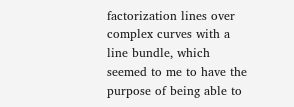factorization lines over complex curves with a line bundle, which seemed to me to have the purpose of being able to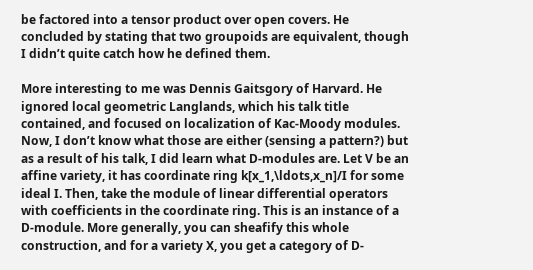be factored into a tensor product over open covers. He concluded by stating that two groupoids are equivalent, though I didn’t quite catch how he defined them.

More interesting to me was Dennis Gaitsgory of Harvard. He ignored local geometric Langlands, which his talk title contained, and focused on localization of Kac-Moody modules. Now, I don’t know what those are either (sensing a pattern?) but as a result of his talk, I did learn what D-modules are. Let V be an affine variety, it has coordinate ring k[x_1,\ldots,x_n]/I for some ideal I. Then, take the module of linear differential operators with coefficients in the coordinate ring. This is an instance of a D-module. More generally, you can sheafify this whole construction, and for a variety X, you get a category of D-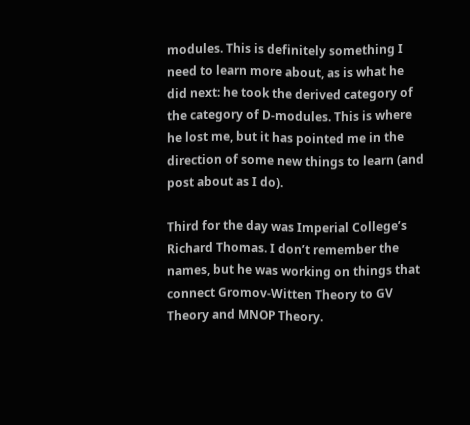modules. This is definitely something I need to learn more about, as is what he did next: he took the derived category of the category of D-modules. This is where he lost me, but it has pointed me in the direction of some new things to learn (and post about as I do).

Third for the day was Imperial College’s Richard Thomas. I don’t remember the names, but he was working on things that connect Gromov-Witten Theory to GV Theory and MNOP Theory.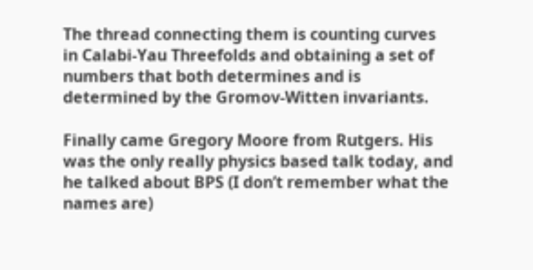The thread connecting them is counting curves in Calabi-Yau Threefolds and obtaining a set of numbers that both determines and is determined by the Gromov-Witten invariants.

Finally came Gregory Moore from Rutgers. His was the only really physics based talk today, and he talked about BPS (I don’t remember what the names are)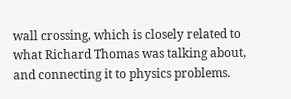wall crossing, which is closely related to what Richard Thomas was talking about, and connecting it to physics problems.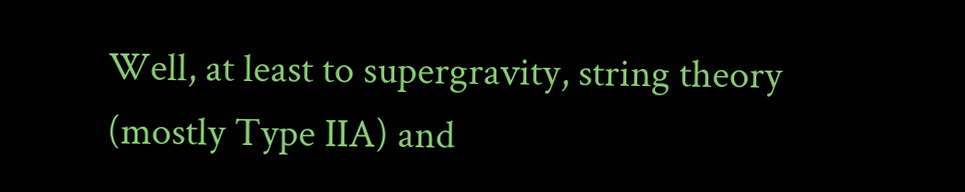Well, at least to supergravity, string theory (mostly Type IIA) and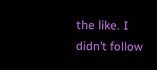the like. I didn’t follow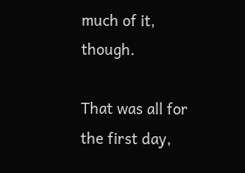much of it, though.

That was all for the first day,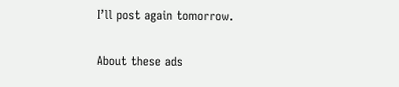I’ll post again tomorrow.

About these ads